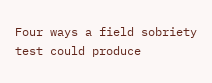Four ways a field sobriety test could produce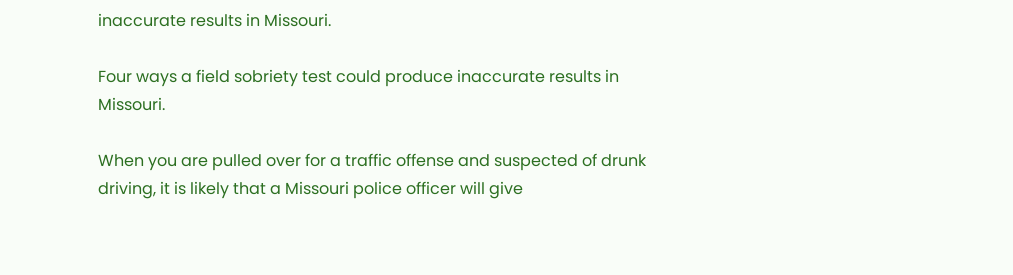inaccurate results in Missouri.

Four ways a field sobriety test could produce inaccurate results in Missouri.

When you are pulled over for a traffic offense and suspected of drunk driving, it is likely that a Missouri police officer will give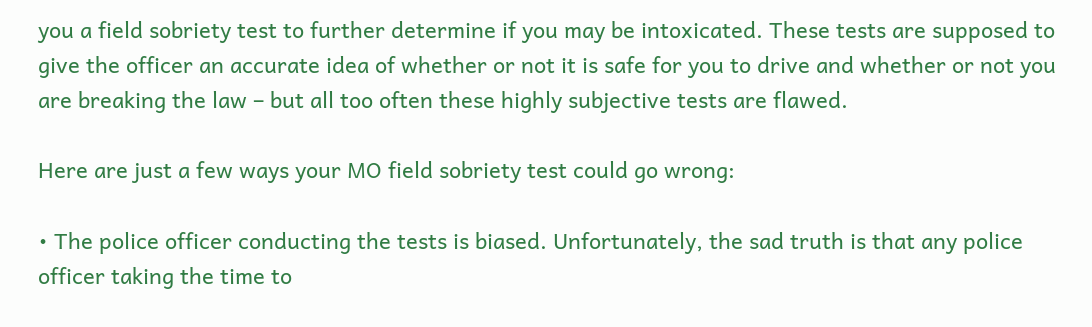you a field sobriety test to further determine if you may be intoxicated. These tests are supposed to give the officer an accurate idea of whether or not it is safe for you to drive and whether or not you are breaking the law – but all too often these highly subjective tests are flawed.

Here are just a few ways your MO field sobriety test could go wrong:

• The police officer conducting the tests is biased. Unfortunately, the sad truth is that any police officer taking the time to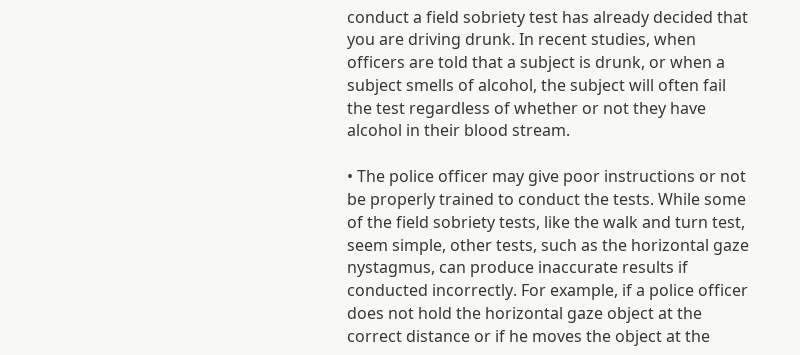conduct a field sobriety test has already decided that you are driving drunk. In recent studies, when officers are told that a subject is drunk, or when a subject smells of alcohol, the subject will often fail the test regardless of whether or not they have alcohol in their blood stream.

• The police officer may give poor instructions or not be properly trained to conduct the tests. While some of the field sobriety tests, like the walk and turn test, seem simple, other tests, such as the horizontal gaze nystagmus, can produce inaccurate results if conducted incorrectly. For example, if a police officer does not hold the horizontal gaze object at the correct distance or if he moves the object at the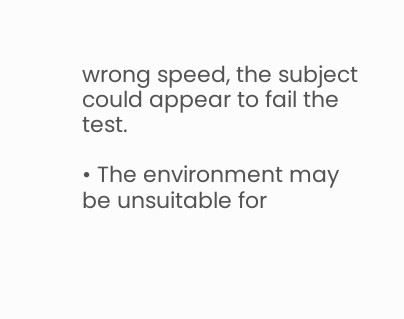wrong speed, the subject could appear to fail the test.

• The environment may be unsuitable for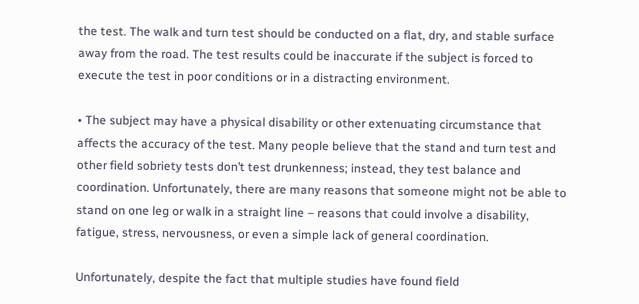the test. The walk and turn test should be conducted on a flat, dry, and stable surface away from the road. The test results could be inaccurate if the subject is forced to execute the test in poor conditions or in a distracting environment.

• The subject may have a physical disability or other extenuating circumstance that affects the accuracy of the test. Many people believe that the stand and turn test and other field sobriety tests don’t test drunkenness; instead, they test balance and coordination. Unfortunately, there are many reasons that someone might not be able to stand on one leg or walk in a straight line – reasons that could involve a disability, fatigue, stress, nervousness, or even a simple lack of general coordination.

Unfortunately, despite the fact that multiple studies have found field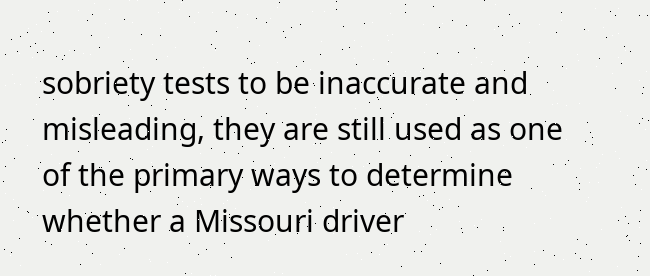sobriety tests to be inaccurate and misleading, they are still used as one of the primary ways to determine whether a Missouri driver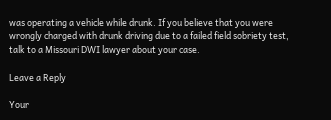was operating a vehicle while drunk. If you believe that you were wrongly charged with drunk driving due to a failed field sobriety test, talk to a Missouri DWI lawyer about your case.

Leave a Reply

Your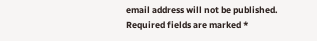email address will not be published. Required fields are marked *